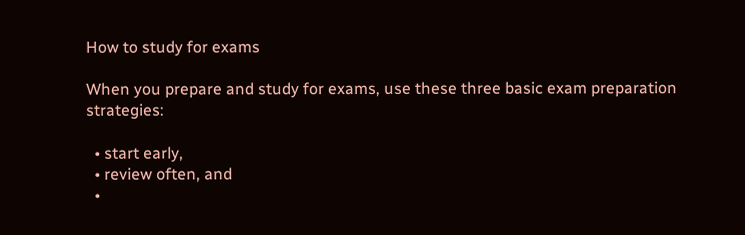How to study for exams

When you prepare and study for exams, use these three basic exam preparation strategies:

  • start early,
  • review often, and
  •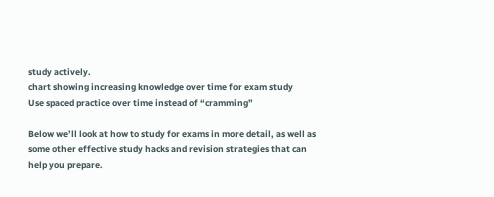study actively.
chart showing increasing knowledge over time for exam study
Use spaced practice over time instead of “cramming”

Below we’ll look at how to study for exams in more detail, as well as some other effective study hacks and revision strategies that can help you prepare.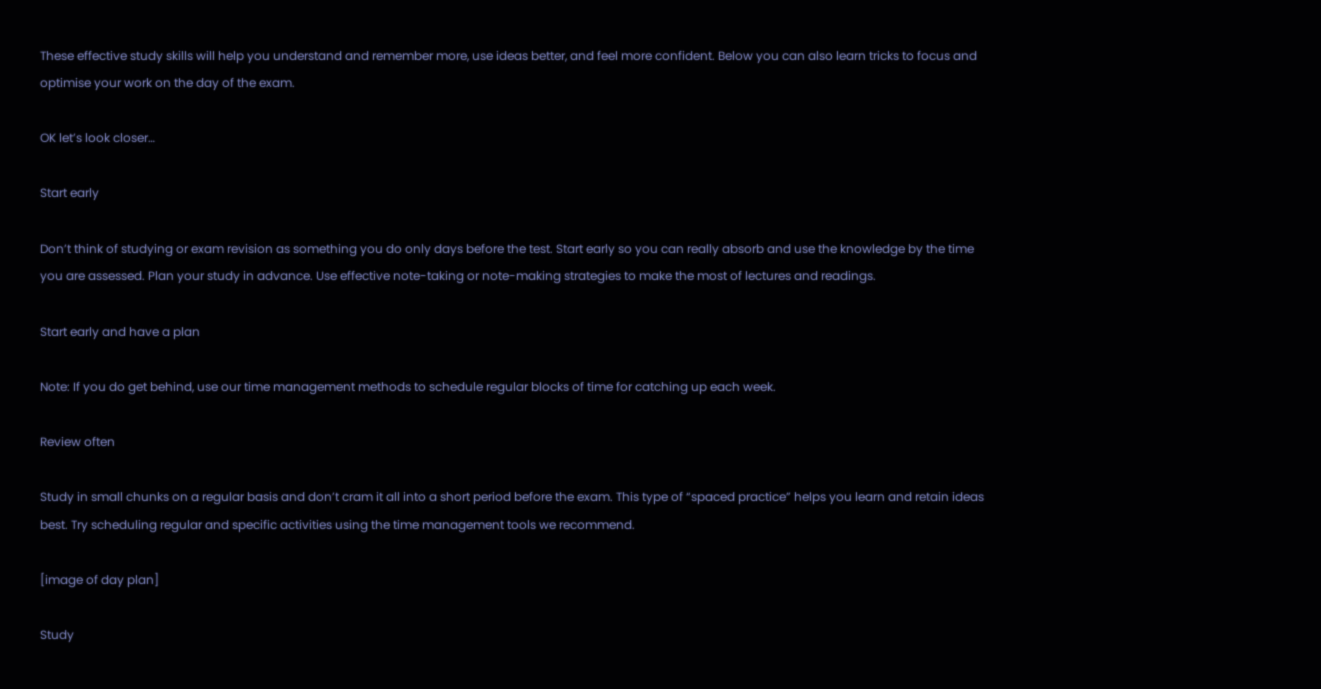These effective study skills will help you understand and remember more, use ideas better, and feel more confident. Below you can also learn tricks to focus and optimise your work on the day of the exam.

OK let’s look closer…

Start early

Don’t think of studying or exam revision as something you do only days before the test. Start early so you can really absorb and use the knowledge by the time you are assessed. Plan your study in advance. Use effective note-taking or note-making strategies to make the most of lectures and readings.

Start early and have a plan

Note: If you do get behind, use our time management methods to schedule regular blocks of time for catching up each week.

Review often

Study in small chunks on a regular basis and don’t cram it all into a short period before the exam. This type of “spaced practice” helps you learn and retain ideas best. Try scheduling regular and specific activities using the time management tools we recommend.

[image of day plan]

Study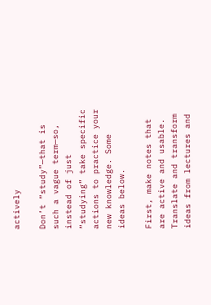actively

Don’t “study”—that is such a vague term—so, instead of just “studying” take specific actions to practice your new knowledge. Some ideas below.

First, make notes that are active and usable. Translate and transform ideas from lectures and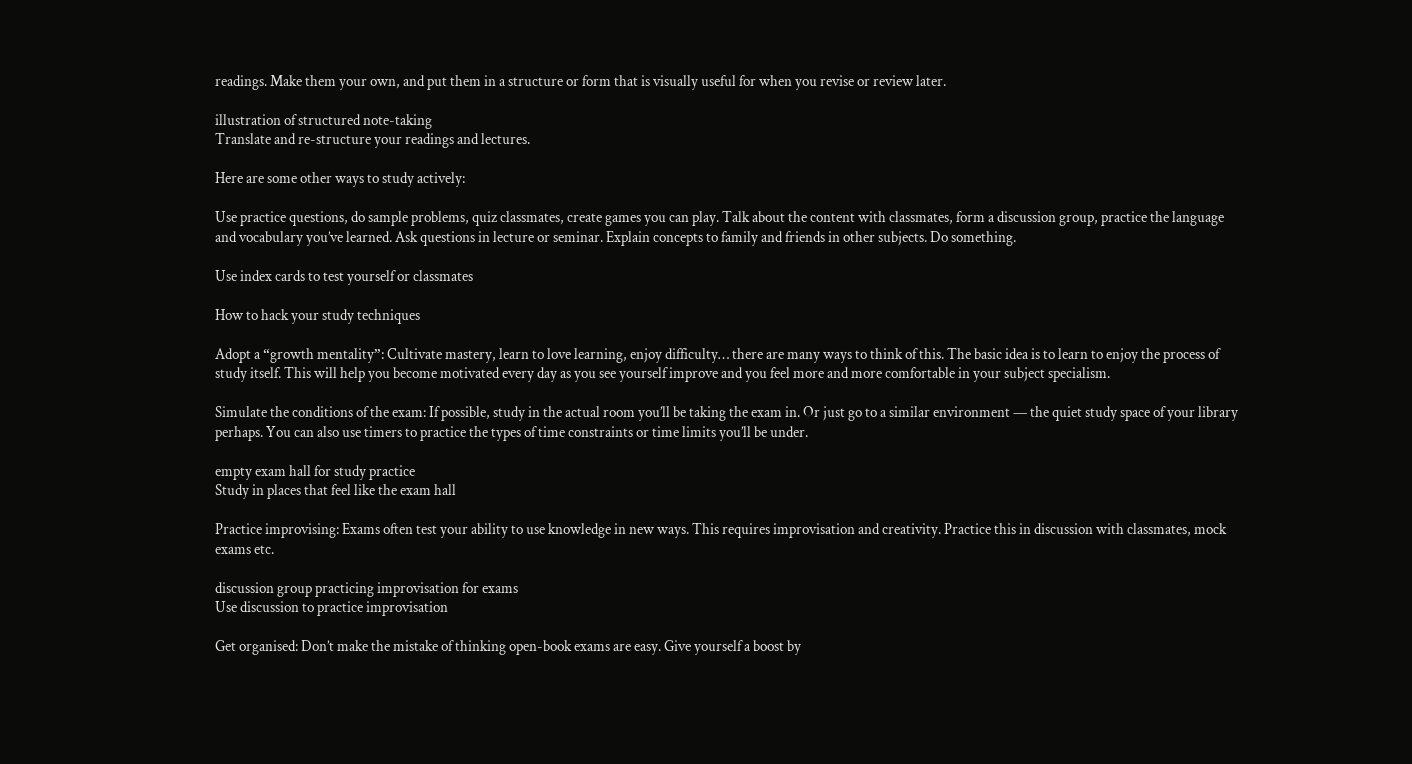readings. Make them your own, and put them in a structure or form that is visually useful for when you revise or review later.

illustration of structured note-taking
Translate and re-structure your readings and lectures.

Here are some other ways to study actively:

Use practice questions, do sample problems, quiz classmates, create games you can play. Talk about the content with classmates, form a discussion group, practice the language and vocabulary you’ve learned. Ask questions in lecture or seminar. Explain concepts to family and friends in other subjects. Do something.

Use index cards to test yourself or classmates

How to hack your study techniques

Adopt a “growth mentality”: Cultivate mastery, learn to love learning, enjoy difficulty… there are many ways to think of this. The basic idea is to learn to enjoy the process of study itself. This will help you become motivated every day as you see yourself improve and you feel more and more comfortable in your subject specialism.

Simulate the conditions of the exam: If possible, study in the actual room you’ll be taking the exam in. Or just go to a similar environment — the quiet study space of your library perhaps. You can also use timers to practice the types of time constraints or time limits you’ll be under.

empty exam hall for study practice
Study in places that feel like the exam hall

Practice improvising: Exams often test your ability to use knowledge in new ways. This requires improvisation and creativity. Practice this in discussion with classmates, mock exams etc.

discussion group practicing improvisation for exams
Use discussion to practice improvisation

Get organised: Don’t make the mistake of thinking open-book exams are easy. Give yourself a boost by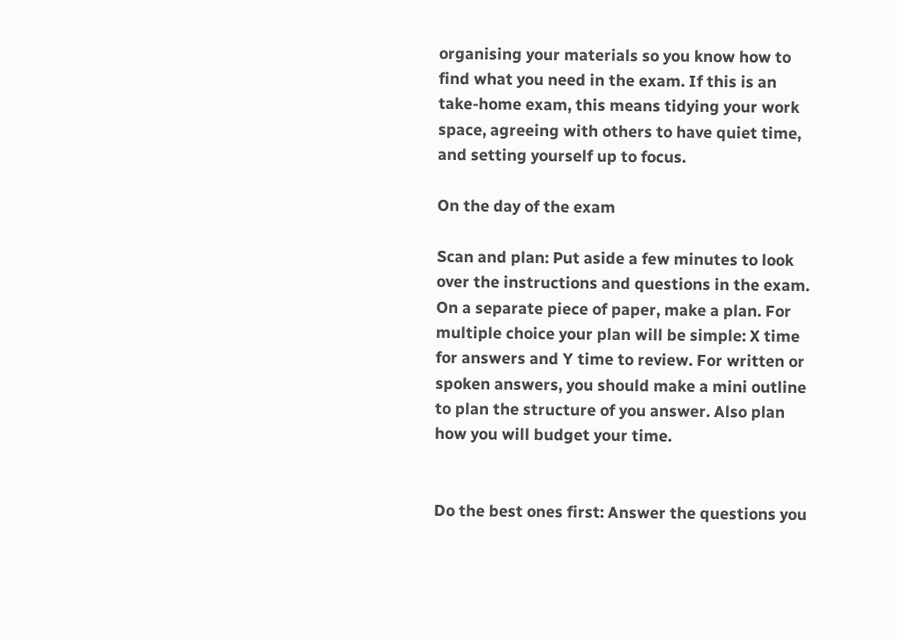organising your materials so you know how to find what you need in the exam. If this is an take-home exam, this means tidying your work space, agreeing with others to have quiet time, and setting yourself up to focus.

On the day of the exam

Scan and plan: Put aside a few minutes to look over the instructions and questions in the exam. On a separate piece of paper, make a plan. For multiple choice your plan will be simple: X time for answers and Y time to review. For written or spoken answers, you should make a mini outline to plan the structure of you answer. Also plan how you will budget your time.


Do the best ones first: Answer the questions you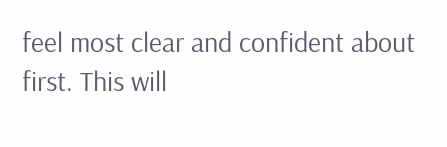feel most clear and confident about first. This will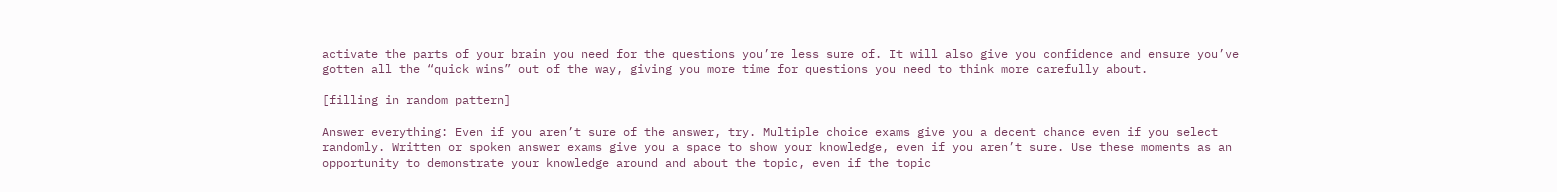activate the parts of your brain you need for the questions you’re less sure of. It will also give you confidence and ensure you’ve gotten all the “quick wins” out of the way, giving you more time for questions you need to think more carefully about.

[filling in random pattern]

Answer everything: Even if you aren’t sure of the answer, try. Multiple choice exams give you a decent chance even if you select randomly. Written or spoken answer exams give you a space to show your knowledge, even if you aren’t sure. Use these moments as an opportunity to demonstrate your knowledge around and about the topic, even if the topic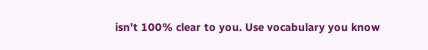isn’t 100% clear to you. Use vocabulary you know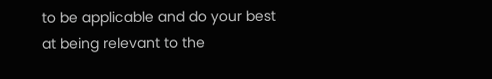to be applicable and do your best at being relevant to the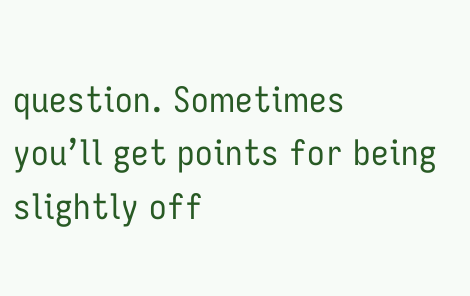question. Sometimes you’ll get points for being slightly off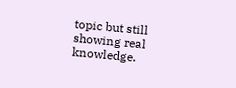topic but still showing real knowledge.